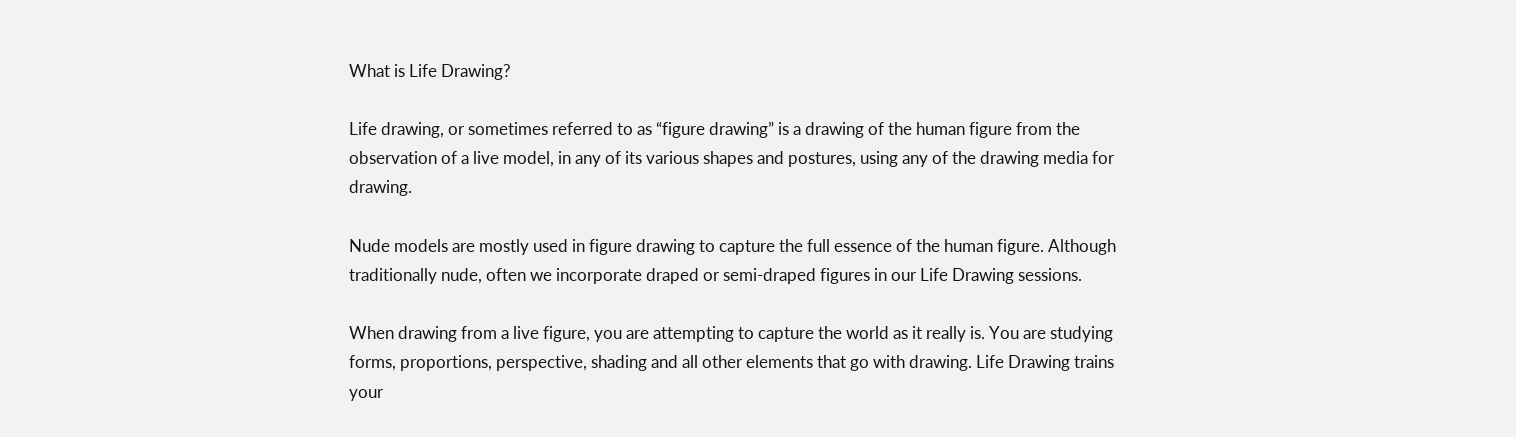What is Life Drawing?

Life drawing, or sometimes referred to as “figure drawing” is a drawing of the human figure from the observation of a live model, in any of its various shapes and postures, using any of the drawing media for drawing.

Nude models are mostly used in figure drawing to capture the full essence of the human figure. Although traditionally nude, often we incorporate draped or semi-draped figures in our Life Drawing sessions.

When drawing from a live figure, you are attempting to capture the world as it really is. You are studying forms, proportions, perspective, shading and all other elements that go with drawing. Life Drawing trains your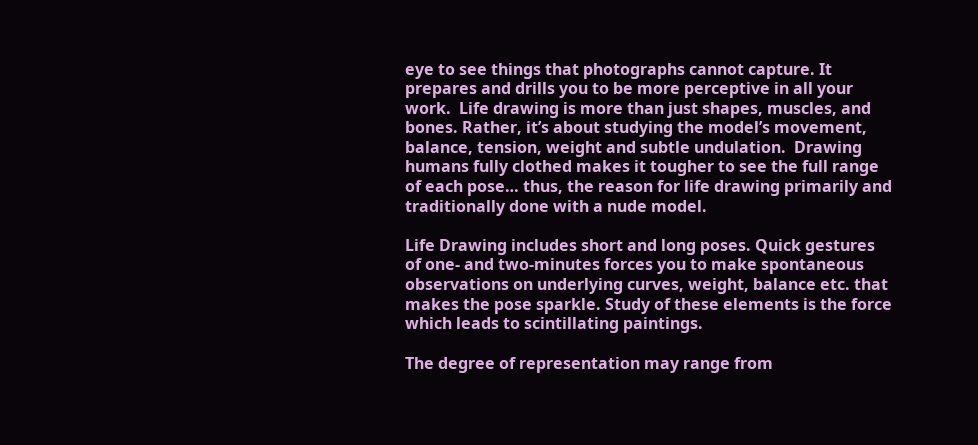eye to see things that photographs cannot capture. It prepares and drills you to be more perceptive in all your work.  Life drawing is more than just shapes, muscles, and bones. Rather, it’s about studying the model’s movement, balance, tension, weight and subtle undulation.  Drawing humans fully clothed makes it tougher to see the full range of each pose… thus, the reason for life drawing primarily and traditionally done with a nude model.

Life Drawing includes short and long poses. Quick gestures of one- and two-minutes forces you to make spontaneous observations on underlying curves, weight, balance etc. that makes the pose sparkle. Study of these elements is the force which leads to scintillating paintings.

The degree of representation may range from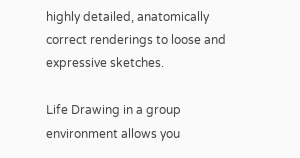highly detailed, anatomically correct renderings to loose and expressive sketches.

Life Drawing in a group environment allows you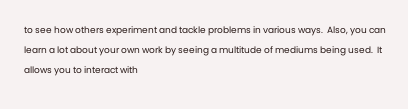to see how others experiment and tackle problems in various ways.  Also, you can learn a lot about your own work by seeing a multitude of mediums being used.  It allows you to interact with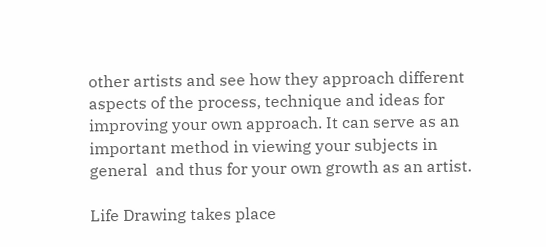other artists and see how they approach different aspects of the process, technique and ideas for improving your own approach. It can serve as an important method in viewing your subjects in general  and thus for your own growth as an artist.

Life Drawing takes place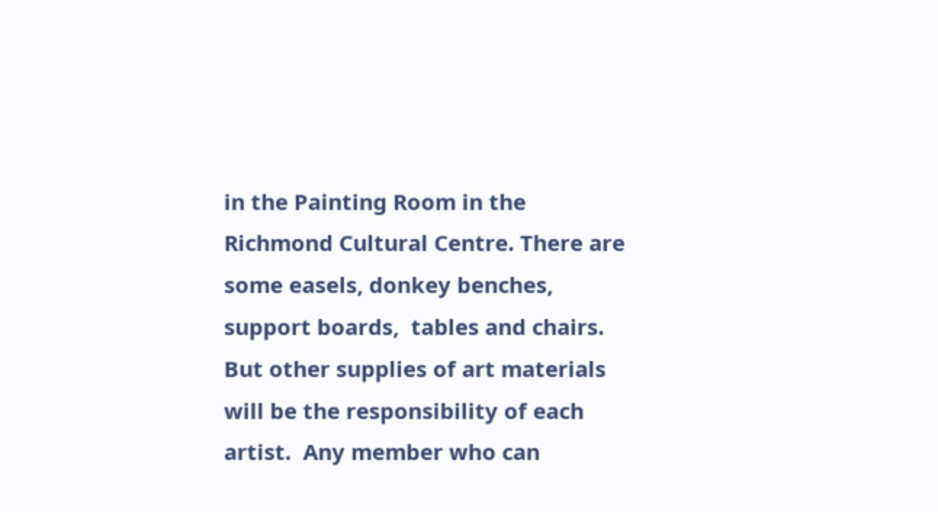in the Painting Room in the Richmond Cultural Centre. There are some easels, donkey benches, support boards,  tables and chairs.  But other supplies of art materials will be the responsibility of each artist.  Any member who can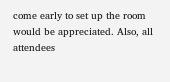come early to set up the room would be appreciated. Also, all attendees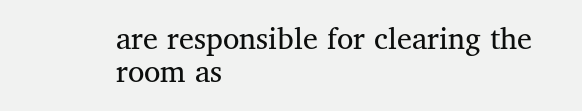are responsible for clearing the room as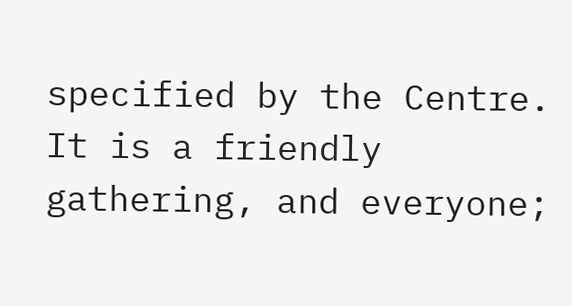specified by the Centre. It is a friendly gathering, and everyone;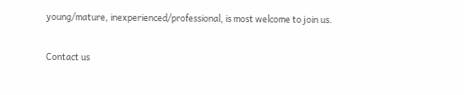young/mature, inexperienced/professional, is most welcome to join us.

Contact us